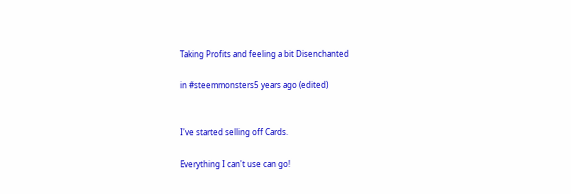Taking Profits and feeling a bit Disenchanted

in #steemmonsters5 years ago (edited)


I've started selling off Cards.

Everything I can't use can go!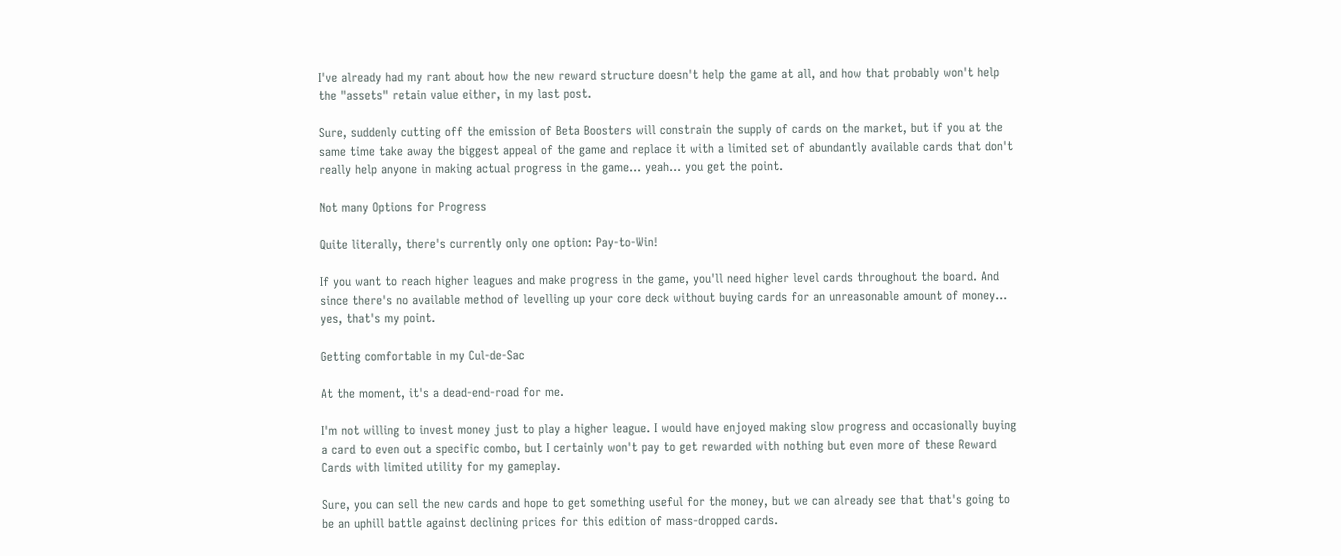I've already had my rant about how the new reward structure doesn't help the game at all, and how that probably won't help the "assets" retain value either, in my last post.

Sure, suddenly cutting off the emission of Beta Boosters will constrain the supply of cards on the market, but if you at the same time take away the biggest appeal of the game and replace it with a limited set of abundantly available cards that don't really help anyone in making actual progress in the game... yeah... you get the point.

Not many Options for Progress

Quite literally, there's currently only one option: Pay-to-Win!

If you want to reach higher leagues and make progress in the game, you'll need higher level cards throughout the board. And since there's no available method of levelling up your core deck without buying cards for an unreasonable amount of money... yes, that's my point.

Getting comfortable in my Cul-de-Sac

At the moment, it's a dead-end-road for me.

I'm not willing to invest money just to play a higher league. I would have enjoyed making slow progress and occasionally buying a card to even out a specific combo, but I certainly won't pay to get rewarded with nothing but even more of these Reward Cards with limited utility for my gameplay.

Sure, you can sell the new cards and hope to get something useful for the money, but we can already see that that's going to be an uphill battle against declining prices for this edition of mass-dropped cards.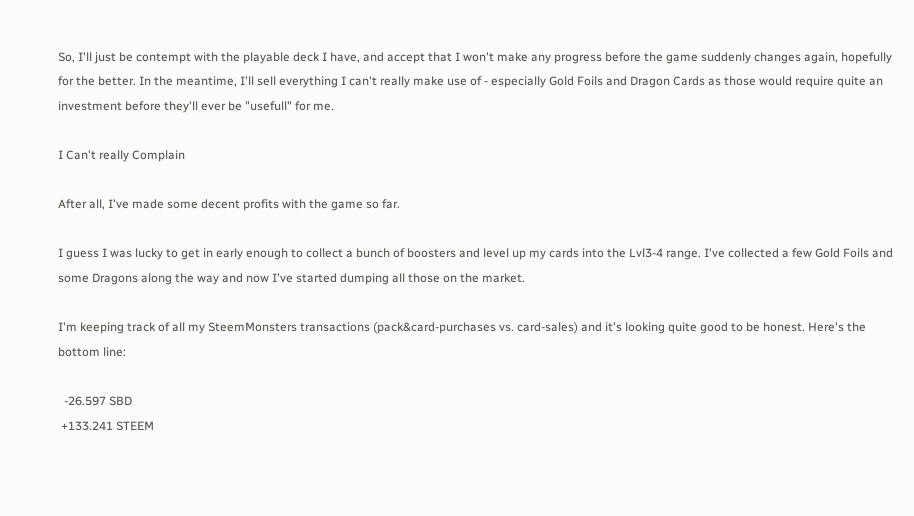So, I'll just be contempt with the playable deck I have, and accept that I won't make any progress before the game suddenly changes again, hopefully for the better. In the meantime, I'll sell everything I can't really make use of - especially Gold Foils and Dragon Cards as those would require quite an investment before they'll ever be "usefull" for me.

I Can't really Complain

After all, I've made some decent profits with the game so far.

I guess I was lucky to get in early enough to collect a bunch of boosters and level up my cards into the Lvl3-4 range. I've collected a few Gold Foils and some Dragons along the way and now I've started dumping all those on the market.

I'm keeping track of all my SteemMonsters transactions (pack&card-purchases vs. card-sales) and it's looking quite good to be honest. Here's the bottom line:

  -26.597 SBD
 +133.241 STEEM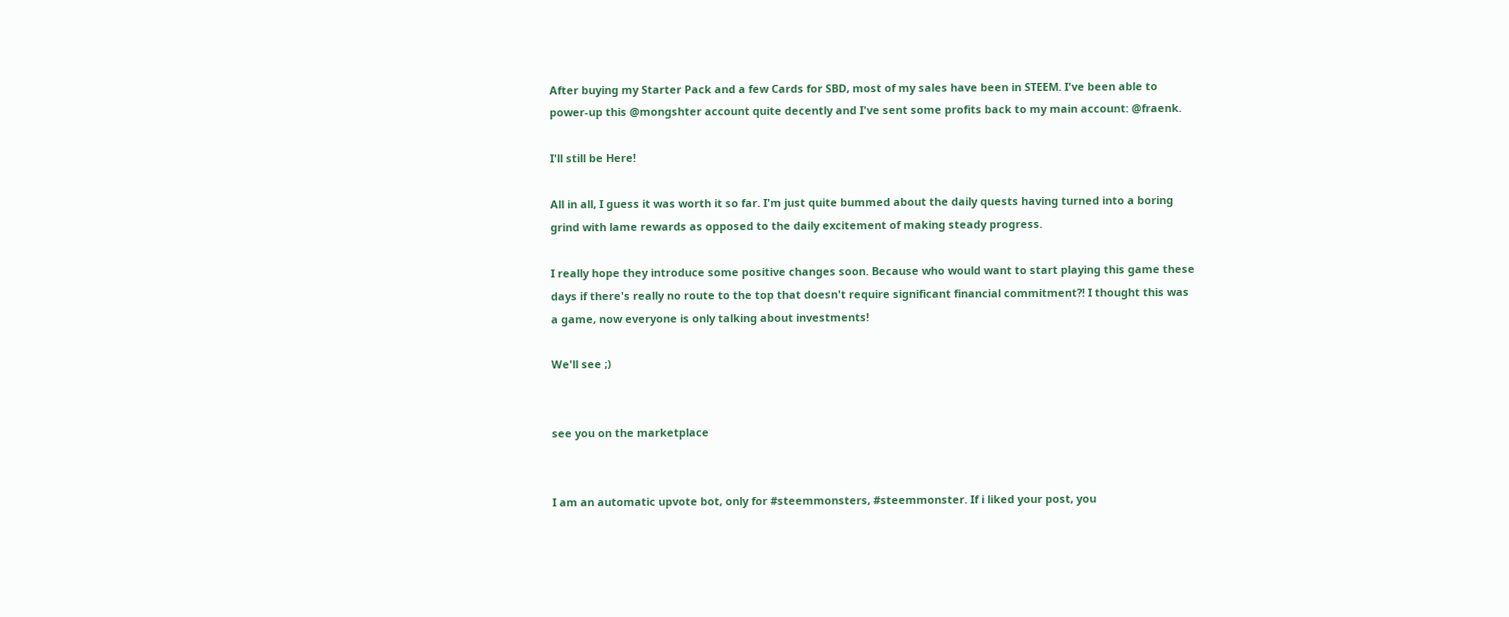After buying my Starter Pack and a few Cards for SBD, most of my sales have been in STEEM. I've been able to power-up this @mongshter account quite decently and I've sent some profits back to my main account: @fraenk.

I'll still be Here!

All in all, I guess it was worth it so far. I'm just quite bummed about the daily quests having turned into a boring grind with lame rewards as opposed to the daily excitement of making steady progress.

I really hope they introduce some positive changes soon. Because who would want to start playing this game these days if there's really no route to the top that doesn't require significant financial commitment?! I thought this was a game, now everyone is only talking about investments!

We'll see ;)


see you on the marketplace


I am an automatic upvote bot, only for #steemmonsters, #steemmonster. If i liked your post, you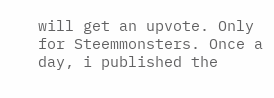will get an upvote. Only for Steemmonsters. Once a day, i published the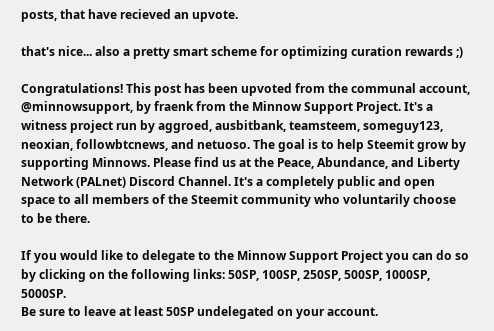posts, that have recieved an upvote.

that's nice... also a pretty smart scheme for optimizing curation rewards ;)

Congratulations! This post has been upvoted from the communal account, @minnowsupport, by fraenk from the Minnow Support Project. It's a witness project run by aggroed, ausbitbank, teamsteem, someguy123, neoxian, followbtcnews, and netuoso. The goal is to help Steemit grow by supporting Minnows. Please find us at the Peace, Abundance, and Liberty Network (PALnet) Discord Channel. It's a completely public and open space to all members of the Steemit community who voluntarily choose to be there.

If you would like to delegate to the Minnow Support Project you can do so by clicking on the following links: 50SP, 100SP, 250SP, 500SP, 1000SP, 5000SP.
Be sure to leave at least 50SP undelegated on your account.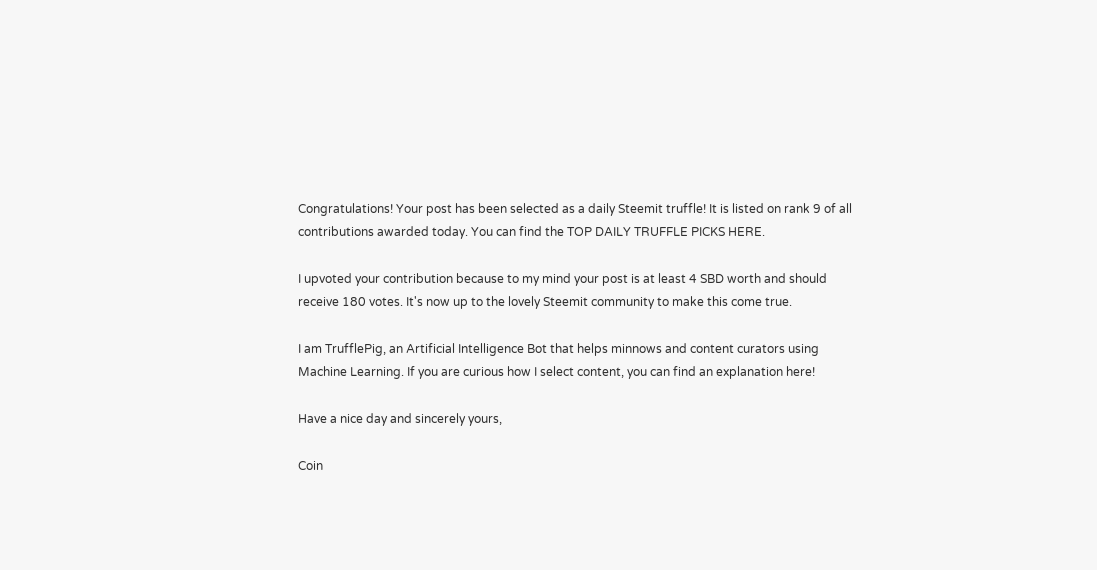Congratulations! Your post has been selected as a daily Steemit truffle! It is listed on rank 9 of all contributions awarded today. You can find the TOP DAILY TRUFFLE PICKS HERE.

I upvoted your contribution because to my mind your post is at least 4 SBD worth and should receive 180 votes. It's now up to the lovely Steemit community to make this come true.

I am TrufflePig, an Artificial Intelligence Bot that helps minnows and content curators using Machine Learning. If you are curious how I select content, you can find an explanation here!

Have a nice day and sincerely yours,

Coin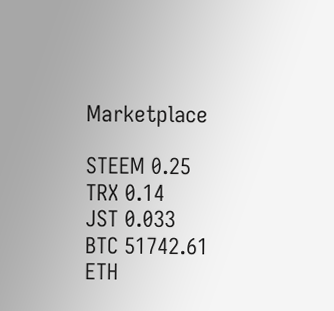Marketplace

STEEM 0.25
TRX 0.14
JST 0.033
BTC 51742.61
ETH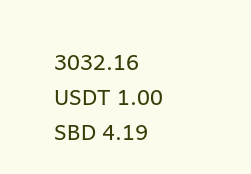3032.16
USDT 1.00
SBD 4.19